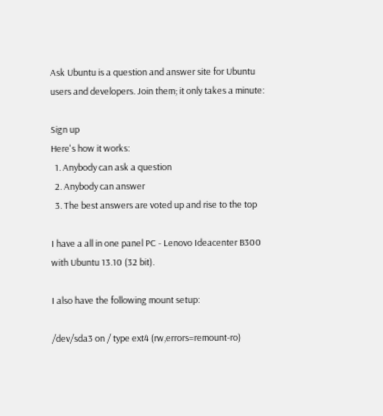Ask Ubuntu is a question and answer site for Ubuntu users and developers. Join them; it only takes a minute:

Sign up
Here's how it works:
  1. Anybody can ask a question
  2. Anybody can answer
  3. The best answers are voted up and rise to the top

I have a all in one panel PC - Lenovo Ideacenter B300 with Ubuntu 13.10 (32 bit).

I also have the following mount setup:

/dev/sda3 on / type ext4 (rw,errors=remount-ro)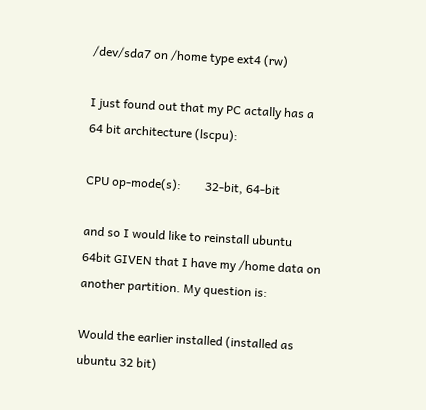/dev/sda7 on /home type ext4 (rw)

I just found out that my PC actally has a 64 bit architecture (lscpu):

CPU op-mode(s):        32-bit, 64-bit

and so I would like to reinstall ubuntu 64bit GIVEN that I have my /home data on another partition. My question is:

Would the earlier installed (installed as ubuntu 32 bit)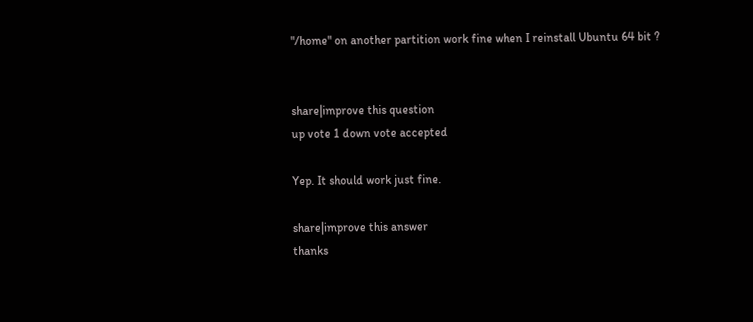"/home" on another partition work fine when I reinstall Ubuntu 64 bit ?


share|improve this question
up vote 1 down vote accepted

Yep. It should work just fine.

share|improve this answer
thanks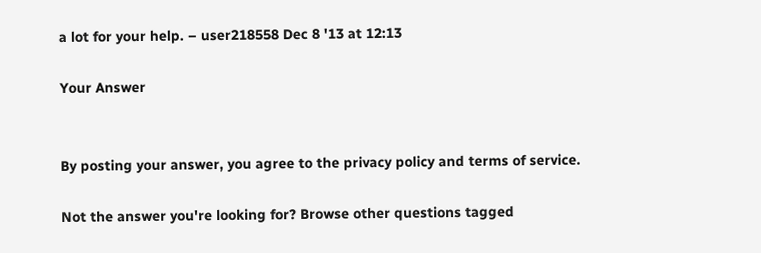a lot for your help. – user218558 Dec 8 '13 at 12:13

Your Answer


By posting your answer, you agree to the privacy policy and terms of service.

Not the answer you're looking for? Browse other questions tagged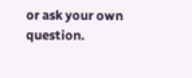or ask your own question.